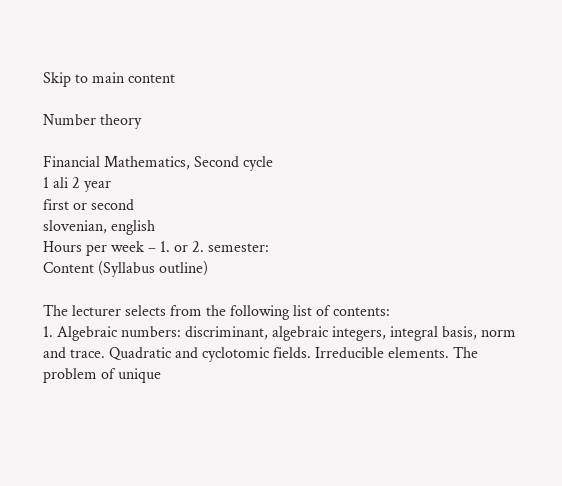Skip to main content

Number theory

Financial Mathematics, Second cycle
1 ali 2 year
first or second
slovenian, english
Hours per week – 1. or 2. semester:
Content (Syllabus outline)

The lecturer selects from the following list of contents:
1. Algebraic numbers: discriminant, algebraic integers, integral basis, norm and trace. Quadratic and cyclotomic fields. Irreducible elements. The problem of unique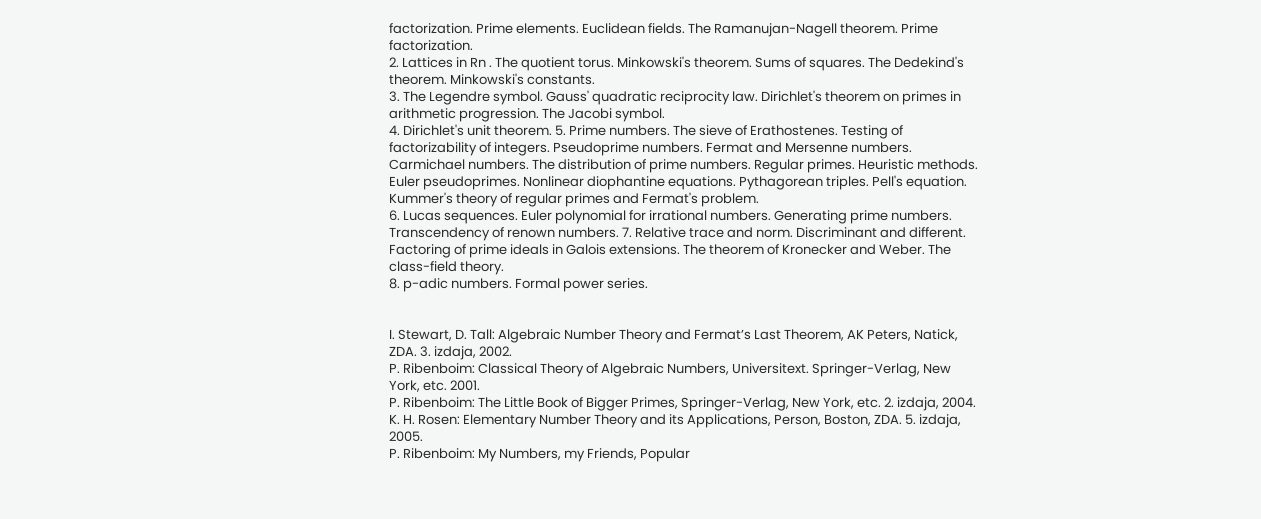factorization. Prime elements. Euclidean fields. The Ramanujan-Nagell theorem. Prime factorization.
2. Lattices in Rn . The quotient torus. Minkowski's theorem. Sums of squares. The Dedekind's theorem. Minkowski's constants.
3. The Legendre symbol. Gauss' quadratic reciprocity law. Dirichlet's theorem on primes in arithmetic progression. The Jacobi symbol.
4. Dirichlet's unit theorem. 5. Prime numbers. The sieve of Erathostenes. Testing of factorizability of integers. Pseudoprime numbers. Fermat and Mersenne numbers. Carmichael numbers. The distribution of prime numbers. Regular primes. Heuristic methods. Euler pseudoprimes. Nonlinear diophantine equations. Pythagorean triples. Pell's equation. Kummer's theory of regular primes and Fermat's problem.
6. Lucas sequences. Euler polynomial for irrational numbers. Generating prime numbers. Transcendency of renown numbers. 7. Relative trace and norm. Discriminant and different. Factoring of prime ideals in Galois extensions. The theorem of Kronecker and Weber. The class-field theory.
8. p-adic numbers. Formal power series.


I. Stewart, D. Tall: Algebraic Number Theory and Fermat’s Last Theorem, AK Peters, Natick, ZDA. 3. izdaja, 2002.
P. Ribenboim: Classical Theory of Algebraic Numbers, Universitext. Springer-Verlag, New York, etc. 2001.
P. Ribenboim: The Little Book of Bigger Primes, Springer-Verlag, New York, etc. 2. izdaja, 2004.
K. H. Rosen: Elementary Number Theory and its Applications, Person, Boston, ZDA. 5. izdaja, 2005.
P. Ribenboim: My Numbers, my Friends, Popular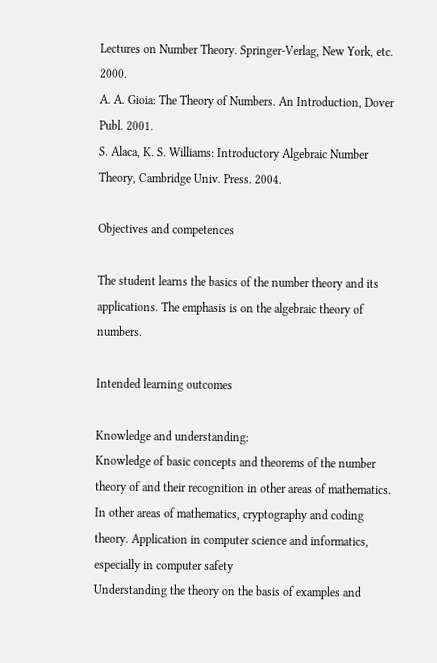Lectures on Number Theory. Springer-Verlag, New York, etc. 2000.
A. A. Gioia: The Theory of Numbers. An Introduction, Dover Publ. 2001.
S. Alaca, K. S. Williams: Introductory Algebraic Number Theory, Cambridge Univ. Press. 2004.

Objectives and competences

The student learns the basics of the number theory and its applications. The emphasis is on the algebraic theory of numbers.

Intended learning outcomes

Knowledge and understanding:
Knowledge of basic concepts and theorems of the number theory of and their recognition in other areas of mathematics.
In other areas of mathematics, cryptography and coding theory. Application in computer science and informatics, especially in computer safety
Understanding the theory on the basis of examples and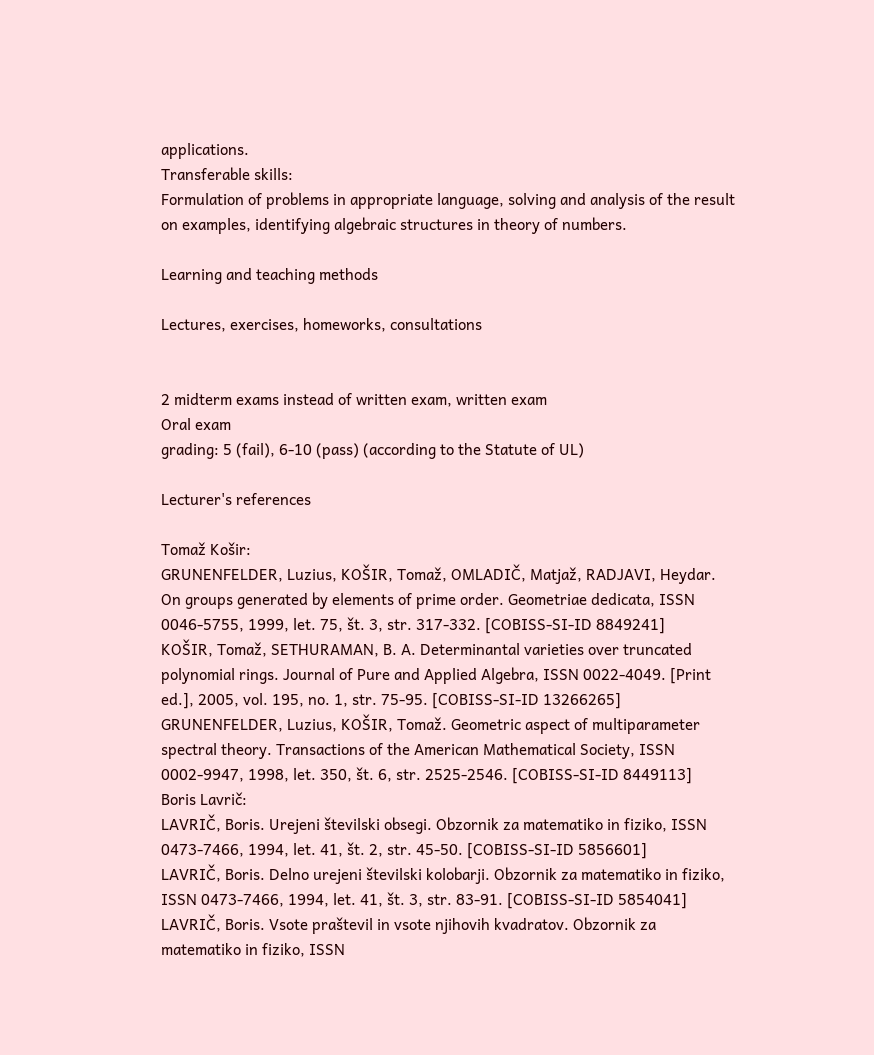applications.
Transferable skills:
Formulation of problems in appropriate language, solving and analysis of the result on examples, identifying algebraic structures in theory of numbers.

Learning and teaching methods

Lectures, exercises, homeworks, consultations


2 midterm exams instead of written exam, written exam
Oral exam
grading: 5 (fail), 6-10 (pass) (according to the Statute of UL)

Lecturer's references

Tomaž Košir:
GRUNENFELDER, Luzius, KOŠIR, Tomaž, OMLADIČ, Matjaž, RADJAVI, Heydar. On groups generated by elements of prime order. Geometriae dedicata, ISSN 0046-5755, 1999, let. 75, št. 3, str. 317-332. [COBISS-SI-ID 8849241]
KOŠIR, Tomaž, SETHURAMAN, B. A. Determinantal varieties over truncated polynomial rings. Journal of Pure and Applied Algebra, ISSN 0022-4049. [Print ed.], 2005, vol. 195, no. 1, str. 75-95. [COBISS-SI-ID 13266265]
GRUNENFELDER, Luzius, KOŠIR, Tomaž. Geometric aspect of multiparameter spectral theory. Transactions of the American Mathematical Society, ISSN 0002-9947, 1998, let. 350, št. 6, str. 2525-2546. [COBISS-SI-ID 8449113]
Boris Lavrič:
LAVRIČ, Boris. Urejeni številski obsegi. Obzornik za matematiko in fiziko, ISSN 0473-7466, 1994, let. 41, št. 2, str. 45-50. [COBISS-SI-ID 5856601]
LAVRIČ, Boris. Delno urejeni številski kolobarji. Obzornik za matematiko in fiziko, ISSN 0473-7466, 1994, let. 41, št. 3, str. 83-91. [COBISS-SI-ID 5854041]
LAVRIČ, Boris. Vsote praštevil in vsote njihovih kvadratov. Obzornik za matematiko in fiziko, ISSN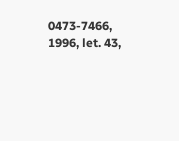0473-7466, 1996, let. 43,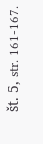št. 5, str. 161-167.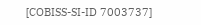[COBISS-SI-ID 7003737]